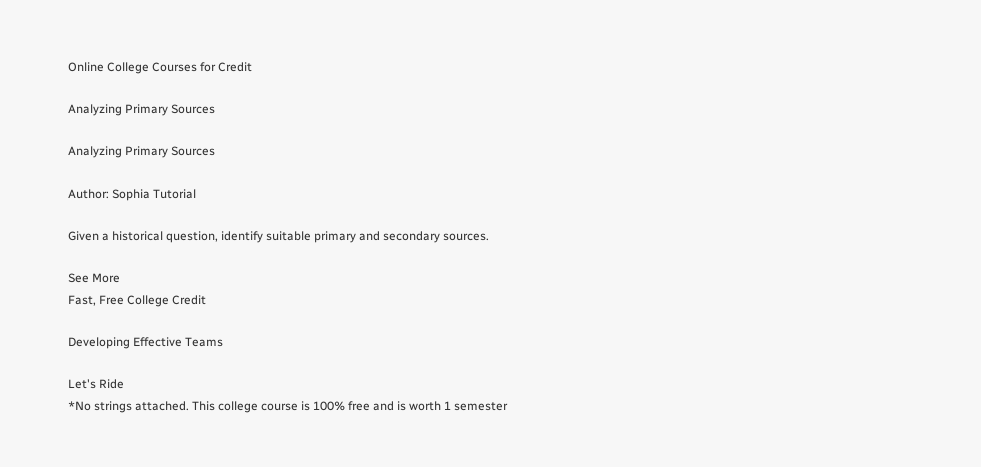Online College Courses for Credit

Analyzing Primary Sources

Analyzing Primary Sources

Author: Sophia Tutorial

Given a historical question, identify suitable primary and secondary sources.

See More
Fast, Free College Credit

Developing Effective Teams

Let's Ride
*No strings attached. This college course is 100% free and is worth 1 semester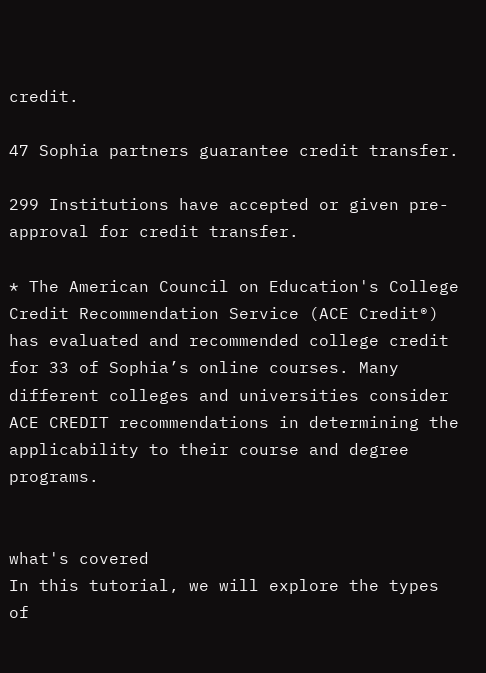credit.

47 Sophia partners guarantee credit transfer.

299 Institutions have accepted or given pre-approval for credit transfer.

* The American Council on Education's College Credit Recommendation Service (ACE Credit®) has evaluated and recommended college credit for 33 of Sophia’s online courses. Many different colleges and universities consider ACE CREDIT recommendations in determining the applicability to their course and degree programs.


what's covered
In this tutorial, we will explore the types of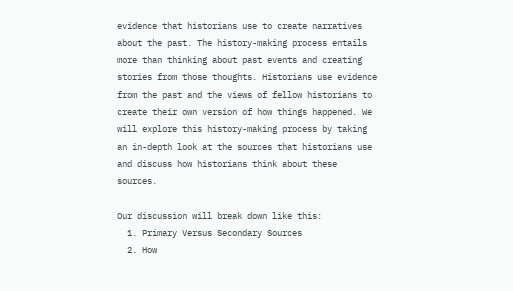evidence that historians use to create narratives about the past. The history-making process entails more than thinking about past events and creating stories from those thoughts. Historians use evidence from the past and the views of fellow historians to create their own version of how things happened. We will explore this history-making process by taking an in-depth look at the sources that historians use and discuss how historians think about these sources.

Our discussion will break down like this:
  1. Primary Versus Secondary Sources
  2. How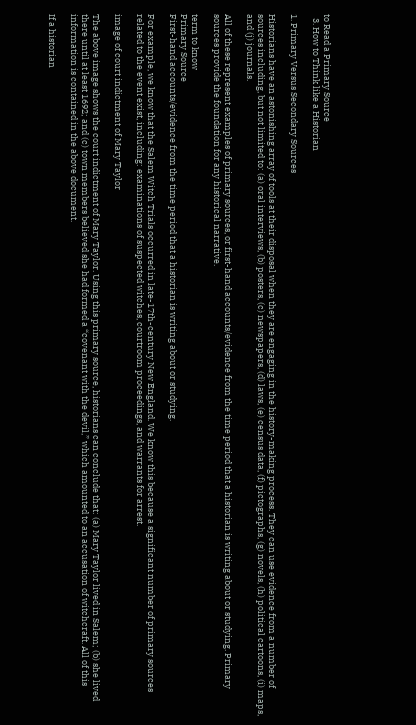to Read a Primary Source
  3. How to Think like a Historian

1. Primary Versus Secondary Sources

Historians have an astonishing array of tools at their disposal when they are engaging in the history-making process. They can use evidence from a number of sources including, but not limited to: (a) oral interviews, (b) posters, (c) newspapers, (d) laws, (e) census data, (f) pictographs, (g) novels, (h) political cartoons, (i) maps, and (j) journals.

All of these represent examples of primary sources, or first-hand accounts/evidence from the time period that a historian is writing about or studying. Primary sources provide the foundation for any historical narrative.

term to know
Primary Source
First-hand accounts/evidence from the time period that a historian is writing about or studying.

For example, we know that the Salem Witch Trials occurred in late-17th-century New England. We know this because a significant number of primary sources related to the event exist, including: examinations of suspected witches, courtroom proceedings, and warrants for arrest.

image of court indictment of Mary Taylor

The above image shows the court indictment of Mary Taylor. Using this primary source, historians can conclude that: (a) Mary Taylor lived in Salem; (b) she lived there until at least 1692; and (c) town members believed she had formed a “covenant with the devil,” which amounted to an accusation of witchcraft. All of this information is contained in the above document.

If a historian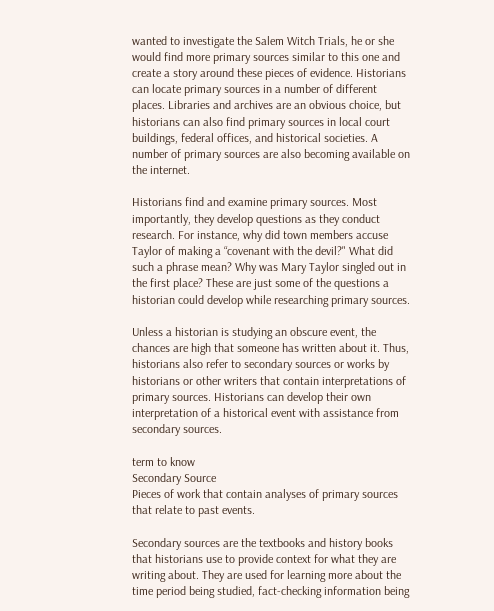wanted to investigate the Salem Witch Trials, he or she would find more primary sources similar to this one and create a story around these pieces of evidence. Historians can locate primary sources in a number of different places. Libraries and archives are an obvious choice, but historians can also find primary sources in local court buildings, federal offices, and historical societies. A number of primary sources are also becoming available on the internet.

Historians find and examine primary sources. Most importantly, they develop questions as they conduct research. For instance, why did town members accuse Taylor of making a “covenant with the devil?" What did such a phrase mean? Why was Mary Taylor singled out in the first place? These are just some of the questions a historian could develop while researching primary sources.

Unless a historian is studying an obscure event, the chances are high that someone has written about it. Thus, historians also refer to secondary sources or works by historians or other writers that contain interpretations of primary sources. Historians can develop their own interpretation of a historical event with assistance from secondary sources.

term to know
Secondary Source
Pieces of work that contain analyses of primary sources that relate to past events.

Secondary sources are the textbooks and history books that historians use to provide context for what they are writing about. They are used for learning more about the time period being studied, fact-checking information being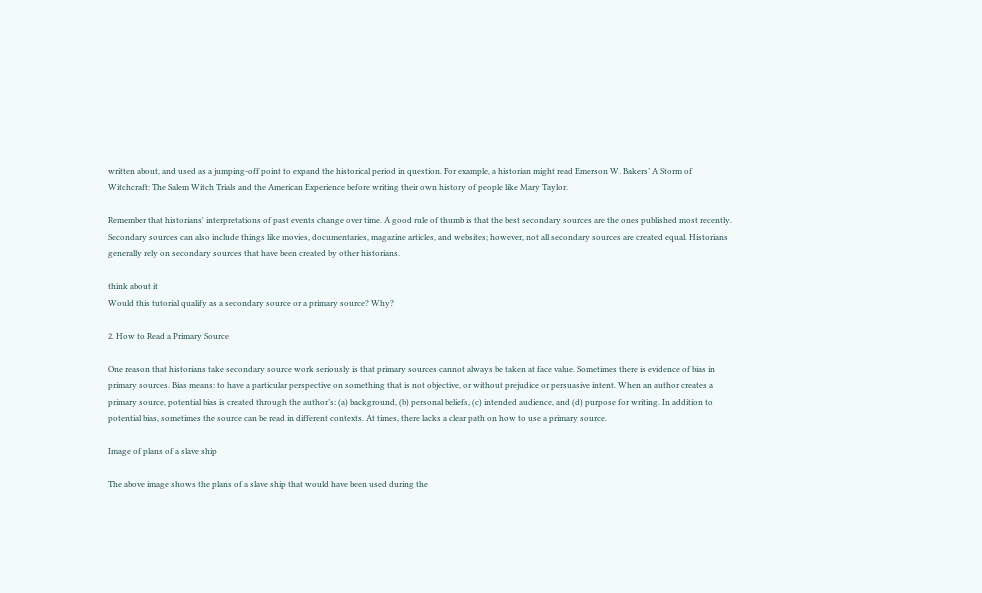written about, and used as a jumping-off point to expand the historical period in question. For example, a historian might read Emerson W. Bakers’ A Storm of Witchcraft: The Salem Witch Trials and the American Experience before writing their own history of people like Mary Taylor.

Remember that historians' interpretations of past events change over time. A good rule of thumb is that the best secondary sources are the ones published most recently. Secondary sources can also include things like movies, documentaries, magazine articles, and websites; however, not all secondary sources are created equal. Historians generally rely on secondary sources that have been created by other historians.

think about it
Would this tutorial qualify as a secondary source or a primary source? Why?

2. How to Read a Primary Source

One reason that historians take secondary source work seriously is that primary sources cannot always be taken at face value. Sometimes there is evidence of bias in primary sources. Bias means: to have a particular perspective on something that is not objective, or without prejudice or persuasive intent. When an author creates a primary source, potential bias is created through the author’s: (a) background, (b) personal beliefs, (c) intended audience, and (d) purpose for writing. In addition to potential bias, sometimes the source can be read in different contexts. At times, there lacks a clear path on how to use a primary source.

Image of plans of a slave ship

The above image shows the plans of a slave ship that would have been used during the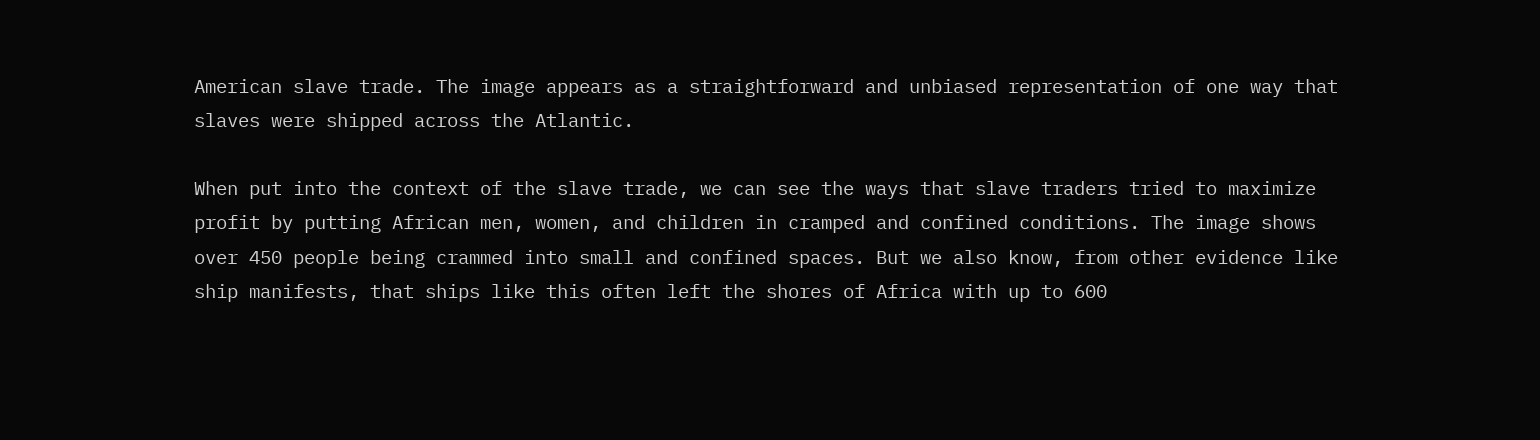American slave trade. The image appears as a straightforward and unbiased representation of one way that slaves were shipped across the Atlantic.

When put into the context of the slave trade, we can see the ways that slave traders tried to maximize profit by putting African men, women, and children in cramped and confined conditions. The image shows over 450 people being crammed into small and confined spaces. But we also know, from other evidence like ship manifests, that ships like this often left the shores of Africa with up to 600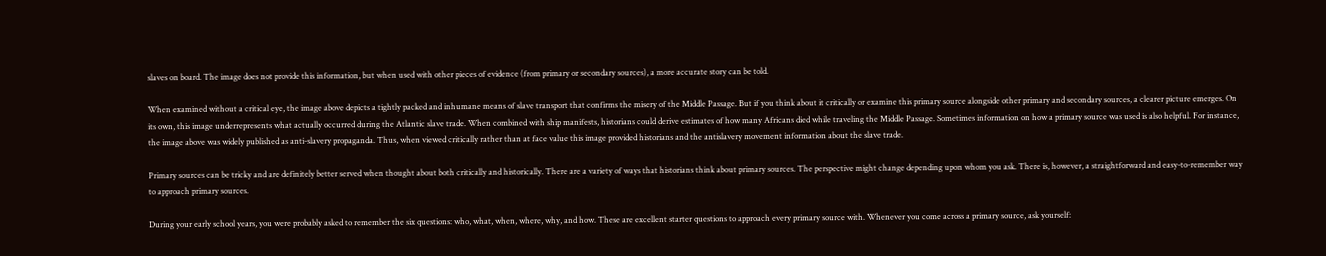slaves on board. The image does not provide this information, but when used with other pieces of evidence (from primary or secondary sources), a more accurate story can be told.

When examined without a critical eye, the image above depicts a tightly packed and inhumane means of slave transport that confirms the misery of the Middle Passage. But if you think about it critically or examine this primary source alongside other primary and secondary sources, a clearer picture emerges. On its own, this image underrepresents what actually occurred during the Atlantic slave trade. When combined with ship manifests, historians could derive estimates of how many Africans died while traveling the Middle Passage. Sometimes information on how a primary source was used is also helpful. For instance, the image above was widely published as anti-slavery propaganda. Thus, when viewed critically rather than at face value this image provided historians and the antislavery movement information about the slave trade.

Primary sources can be tricky and are definitely better served when thought about both critically and historically. There are a variety of ways that historians think about primary sources. The perspective might change depending upon whom you ask. There is, however, a straightforward and easy-to-remember way to approach primary sources.

During your early school years, you were probably asked to remember the six questions: who, what, when, where, why, and how. These are excellent starter questions to approach every primary source with. Whenever you come across a primary source, ask yourself: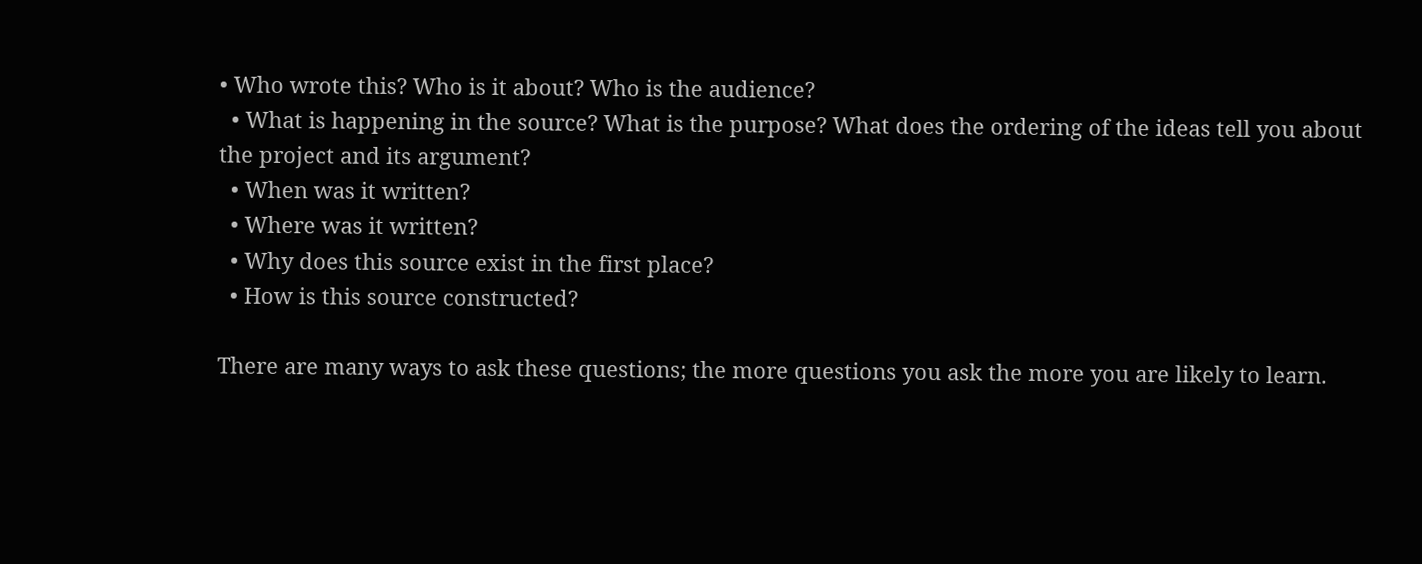• Who wrote this? Who is it about? Who is the audience?
  • What is happening in the source? What is the purpose? What does the ordering of the ideas tell you about the project and its argument?
  • When was it written?
  • Where was it written?
  • Why does this source exist in the first place?
  • How is this source constructed?

There are many ways to ask these questions; the more questions you ask the more you are likely to learn.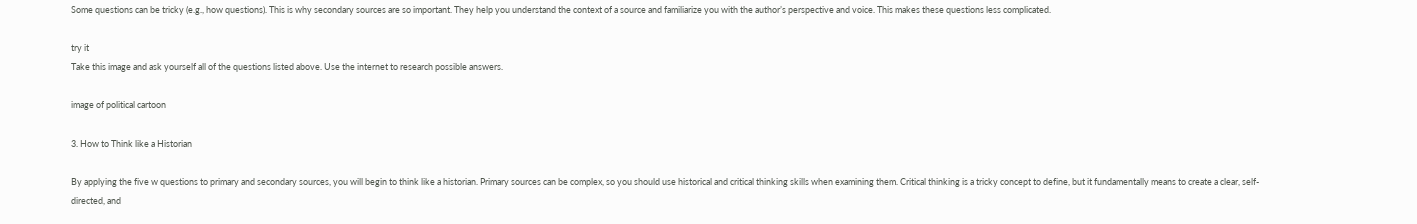Some questions can be tricky (e.g., how questions). This is why secondary sources are so important. They help you understand the context of a source and familiarize you with the author’s perspective and voice. This makes these questions less complicated.

try it
Take this image and ask yourself all of the questions listed above. Use the internet to research possible answers.

image of political cartoon

3. How to Think like a Historian

By applying the five w questions to primary and secondary sources, you will begin to think like a historian. Primary sources can be complex, so you should use historical and critical thinking skills when examining them. Critical thinking is a tricky concept to define, but it fundamentally means to create a clear, self-directed, and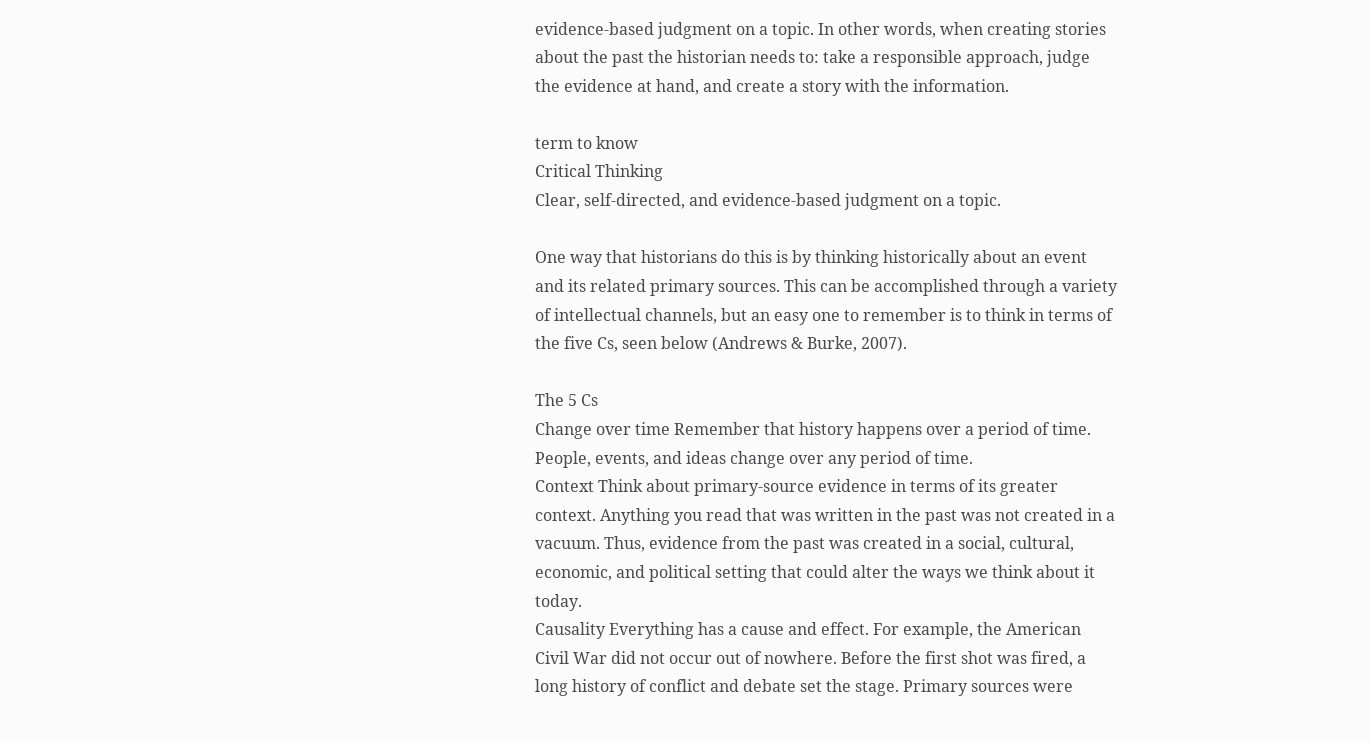evidence-based judgment on a topic. In other words, when creating stories about the past the historian needs to: take a responsible approach, judge the evidence at hand, and create a story with the information.

term to know
Critical Thinking
Clear, self-directed, and evidence-based judgment on a topic.

One way that historians do this is by thinking historically about an event and its related primary sources. This can be accomplished through a variety of intellectual channels, but an easy one to remember is to think in terms of the five Cs, seen below (Andrews & Burke, 2007).

The 5 Cs
Change over time Remember that history happens over a period of time. People, events, and ideas change over any period of time.
Context Think about primary-source evidence in terms of its greater context. Anything you read that was written in the past was not created in a vacuum. Thus, evidence from the past was created in a social, cultural, economic, and political setting that could alter the ways we think about it today.
Causality Everything has a cause and effect. For example, the American Civil War did not occur out of nowhere. Before the first shot was fired, a long history of conflict and debate set the stage. Primary sources were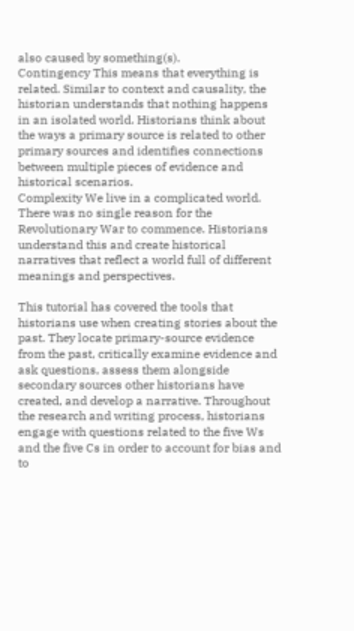also caused by something(s).
Contingency This means that everything is related. Similar to context and causality, the historian understands that nothing happens in an isolated world. Historians think about the ways a primary source is related to other primary sources and identifies connections between multiple pieces of evidence and historical scenarios.
Complexity We live in a complicated world. There was no single reason for the Revolutionary War to commence. Historians understand this and create historical narratives that reflect a world full of different meanings and perspectives.

This tutorial has covered the tools that historians use when creating stories about the past. They locate primary-source evidence from the past, critically examine evidence and ask questions, assess them alongside secondary sources other historians have created, and develop a narrative. Throughout the research and writing process, historians engage with questions related to the five Ws and the five Cs in order to account for bias and to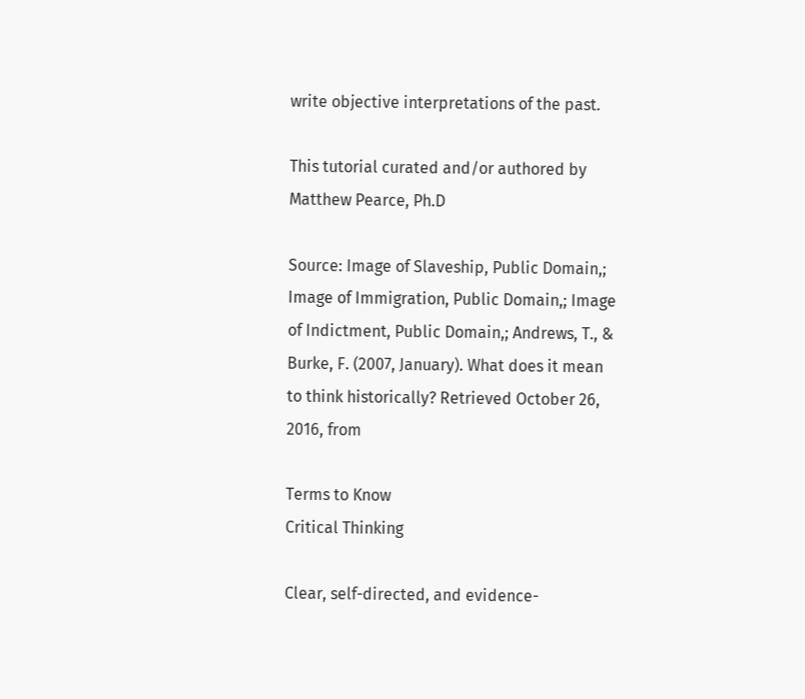write objective interpretations of the past.

This tutorial curated and/or authored by Matthew Pearce, Ph.D

Source: Image of Slaveship, Public Domain,; Image of Immigration, Public Domain,; Image of Indictment, Public Domain,; Andrews, T., & Burke, F. (2007, January). What does it mean to think historically? Retrieved October 26, 2016, from

Terms to Know
Critical Thinking

Clear, self-directed, and evidence-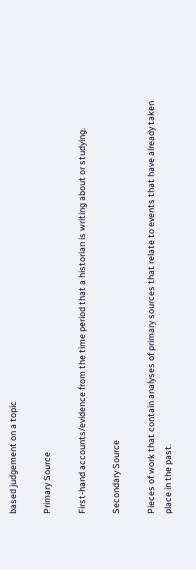based judgement on a topic

Primary Source

First-hand accounts/evidence from the time period that a historian is writing about or studying.

Secondary Source

Pieces of work that contain analyses of primary sources that relate to events that have already taken place in the past.